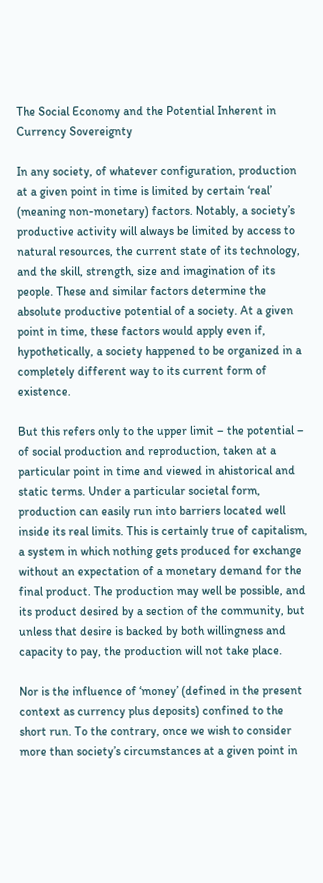The Social Economy and the Potential Inherent in Currency Sovereignty

In any society, of whatever configuration, production at a given point in time is limited by certain ‘real’ (meaning non-monetary) factors. Notably, a society’s productive activity will always be limited by access to natural resources, the current state of its technology, and the skill, strength, size and imagination of its people. These and similar factors determine the absolute productive potential of a society. At a given point in time, these factors would apply even if, hypothetically, a society happened to be organized in a completely different way to its current form of existence.

But this refers only to the upper limit – the potential – of social production and reproduction, taken at a particular point in time and viewed in ahistorical and static terms. Under a particular societal form, production can easily run into barriers located well inside its real limits. This is certainly true of capitalism, a system in which nothing gets produced for exchange without an expectation of a monetary demand for the final product. The production may well be possible, and its product desired by a section of the community, but unless that desire is backed by both willingness and capacity to pay, the production will not take place.

Nor is the influence of ‘money’ (defined in the present context as currency plus deposits) confined to the short run. To the contrary, once we wish to consider more than society’s circumstances at a given point in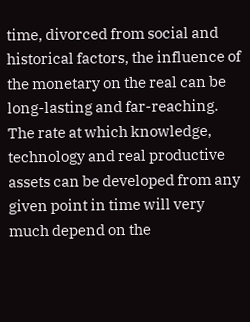time, divorced from social and historical factors, the influence of the monetary on the real can be long-lasting and far-reaching. The rate at which knowledge, technology and real productive assets can be developed from any given point in time will very much depend on the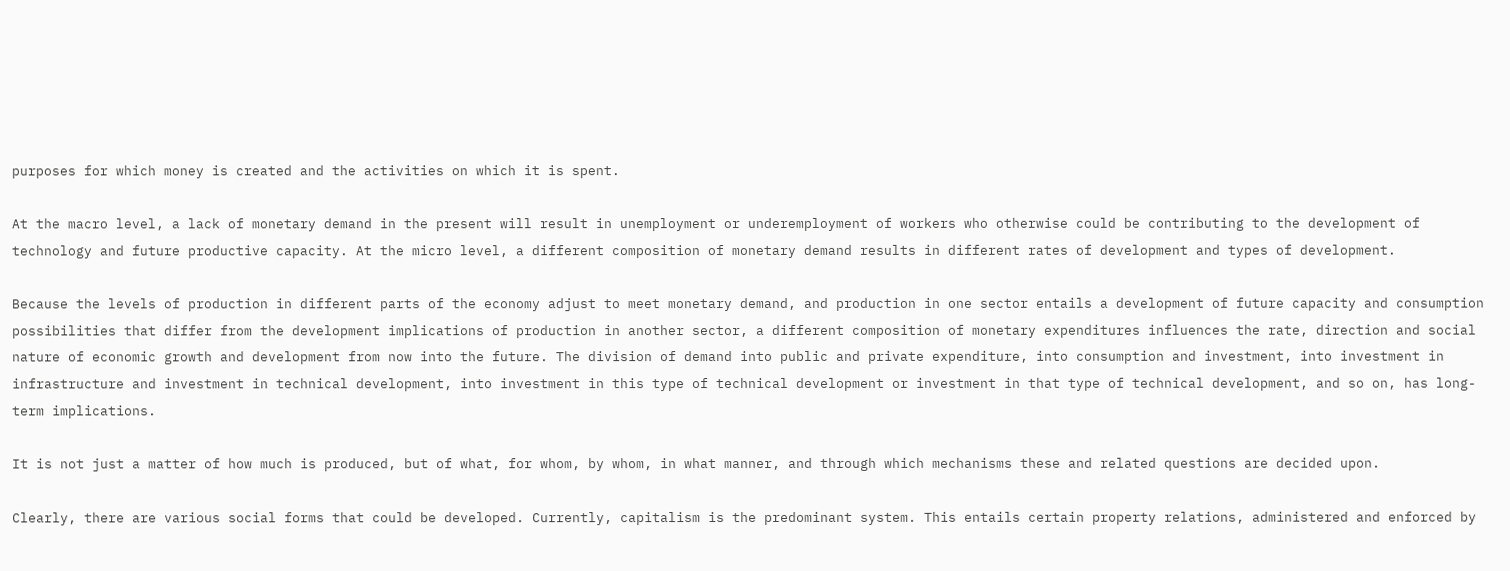purposes for which money is created and the activities on which it is spent.

At the macro level, a lack of monetary demand in the present will result in unemployment or underemployment of workers who otherwise could be contributing to the development of technology and future productive capacity. At the micro level, a different composition of monetary demand results in different rates of development and types of development.

Because the levels of production in different parts of the economy adjust to meet monetary demand, and production in one sector entails a development of future capacity and consumption possibilities that differ from the development implications of production in another sector, a different composition of monetary expenditures influences the rate, direction and social nature of economic growth and development from now into the future. The division of demand into public and private expenditure, into consumption and investment, into investment in infrastructure and investment in technical development, into investment in this type of technical development or investment in that type of technical development, and so on, has long-term implications.

It is not just a matter of how much is produced, but of what, for whom, by whom, in what manner, and through which mechanisms these and related questions are decided upon.

Clearly, there are various social forms that could be developed. Currently, capitalism is the predominant system. This entails certain property relations, administered and enforced by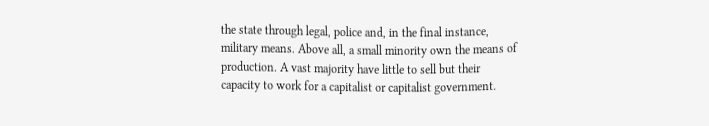the state through legal, police and, in the final instance, military means. Above all, a small minority own the means of production. A vast majority have little to sell but their capacity to work for a capitalist or capitalist government.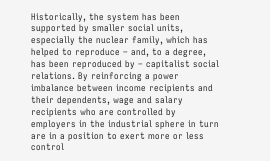Historically, the system has been supported by smaller social units, especially the nuclear family, which has helped to reproduce – and, to a degree, has been reproduced by – capitalist social relations. By reinforcing a power imbalance between income recipients and their dependents, wage and salary recipients who are controlled by employers in the industrial sphere in turn are in a position to exert more or less control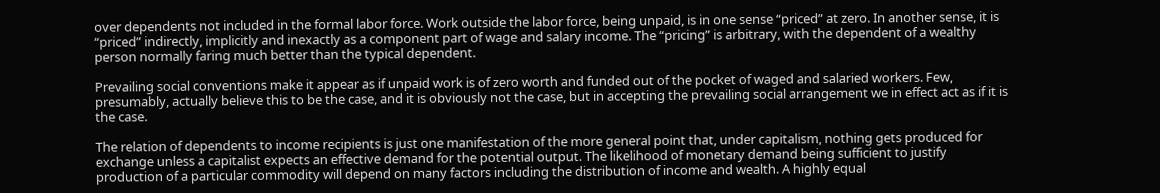over dependents not included in the formal labor force. Work outside the labor force, being unpaid, is in one sense “priced” at zero. In another sense, it is “priced” indirectly, implicitly and inexactly as a component part of wage and salary income. The “pricing” is arbitrary, with the dependent of a wealthy person normally faring much better than the typical dependent.

Prevailing social conventions make it appear as if unpaid work is of zero worth and funded out of the pocket of waged and salaried workers. Few, presumably, actually believe this to be the case, and it is obviously not the case, but in accepting the prevailing social arrangement we in effect act as if it is the case.

The relation of dependents to income recipients is just one manifestation of the more general point that, under capitalism, nothing gets produced for exchange unless a capitalist expects an effective demand for the potential output. The likelihood of monetary demand being sufficient to justify production of a particular commodity will depend on many factors including the distribution of income and wealth. A highly equal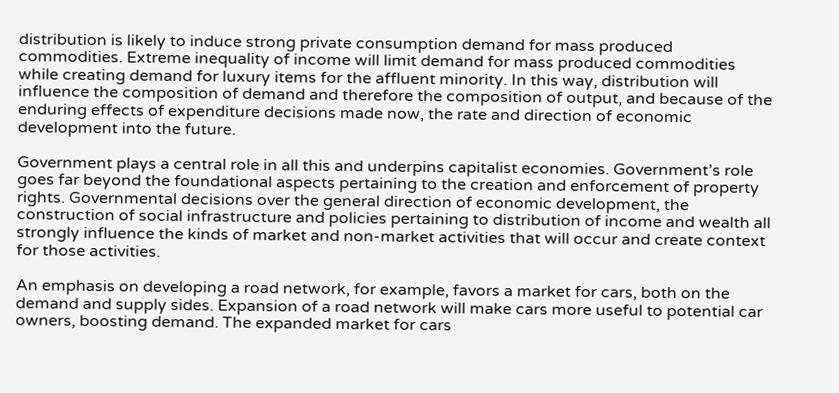distribution is likely to induce strong private consumption demand for mass produced commodities. Extreme inequality of income will limit demand for mass produced commodities while creating demand for luxury items for the affluent minority. In this way, distribution will influence the composition of demand and therefore the composition of output, and because of the enduring effects of expenditure decisions made now, the rate and direction of economic development into the future.

Government plays a central role in all this and underpins capitalist economies. Government’s role goes far beyond the foundational aspects pertaining to the creation and enforcement of property rights. Governmental decisions over the general direction of economic development, the construction of social infrastructure and policies pertaining to distribution of income and wealth all strongly influence the kinds of market and non-market activities that will occur and create context for those activities.

An emphasis on developing a road network, for example, favors a market for cars, both on the demand and supply sides. Expansion of a road network will make cars more useful to potential car owners, boosting demand. The expanded market for cars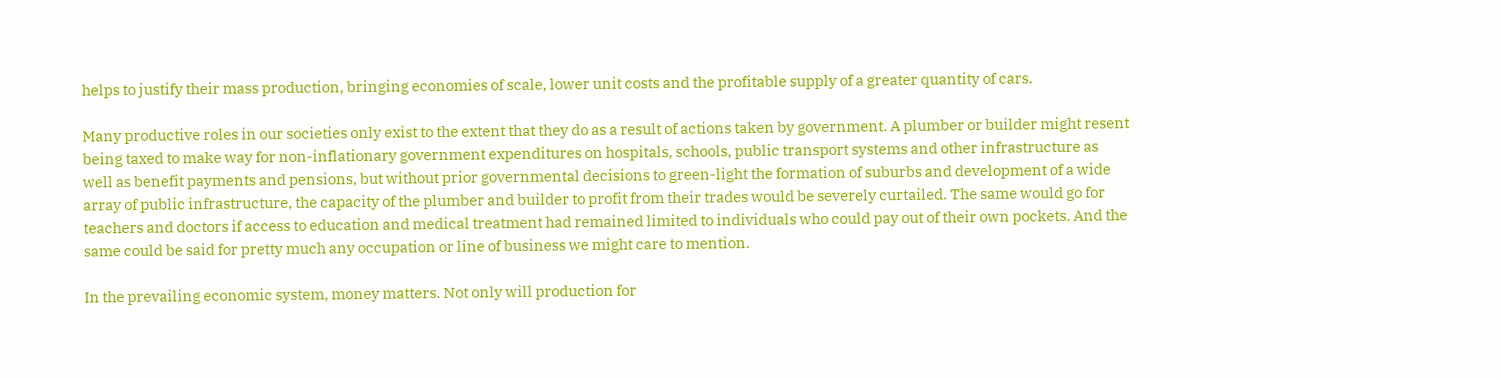helps to justify their mass production, bringing economies of scale, lower unit costs and the profitable supply of a greater quantity of cars.

Many productive roles in our societies only exist to the extent that they do as a result of actions taken by government. A plumber or builder might resent being taxed to make way for non-inflationary government expenditures on hospitals, schools, public transport systems and other infrastructure as well as benefit payments and pensions, but without prior governmental decisions to green-light the formation of suburbs and development of a wide array of public infrastructure, the capacity of the plumber and builder to profit from their trades would be severely curtailed. The same would go for teachers and doctors if access to education and medical treatment had remained limited to individuals who could pay out of their own pockets. And the same could be said for pretty much any occupation or line of business we might care to mention.

In the prevailing economic system, money matters. Not only will production for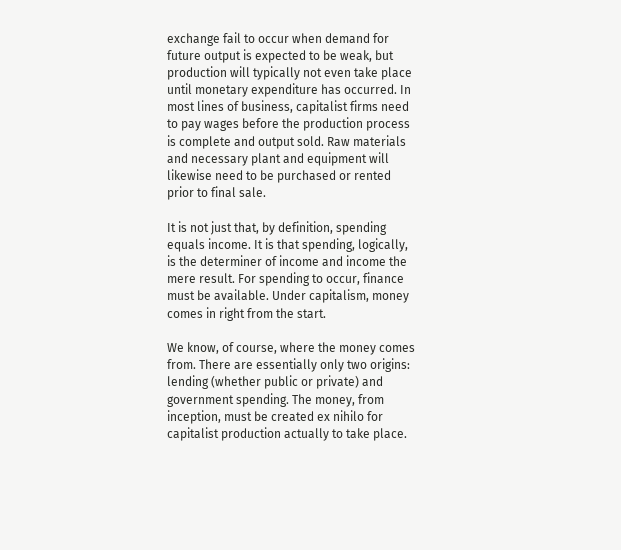exchange fail to occur when demand for future output is expected to be weak, but production will typically not even take place until monetary expenditure has occurred. In most lines of business, capitalist firms need to pay wages before the production process is complete and output sold. Raw materials and necessary plant and equipment will likewise need to be purchased or rented prior to final sale.

It is not just that, by definition, spending equals income. It is that spending, logically, is the determiner of income and income the mere result. For spending to occur, finance must be available. Under capitalism, money comes in right from the start.

We know, of course, where the money comes from. There are essentially only two origins: lending (whether public or private) and government spending. The money, from inception, must be created ex nihilo for capitalist production actually to take place.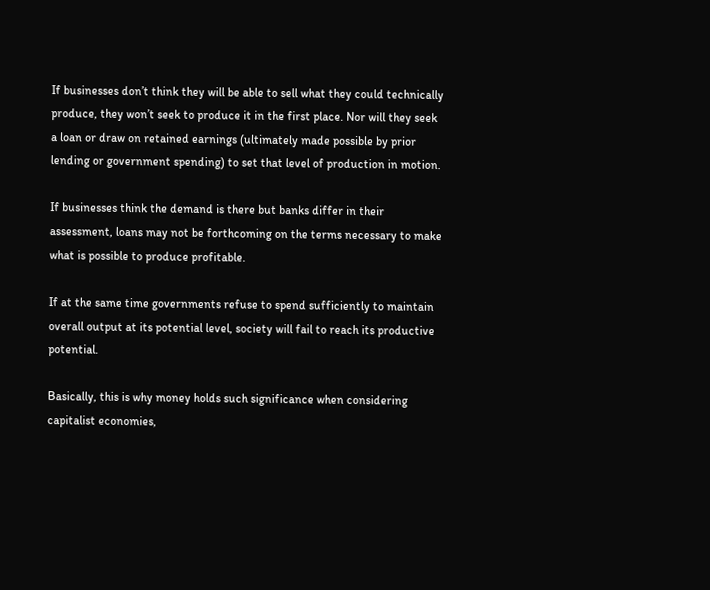If businesses don’t think they will be able to sell what they could technically produce, they won’t seek to produce it in the first place. Nor will they seek a loan or draw on retained earnings (ultimately made possible by prior lending or government spending) to set that level of production in motion.

If businesses think the demand is there but banks differ in their assessment, loans may not be forthcoming on the terms necessary to make what is possible to produce profitable.

If at the same time governments refuse to spend sufficiently to maintain overall output at its potential level, society will fail to reach its productive potential.

Basically, this is why money holds such significance when considering capitalist economies,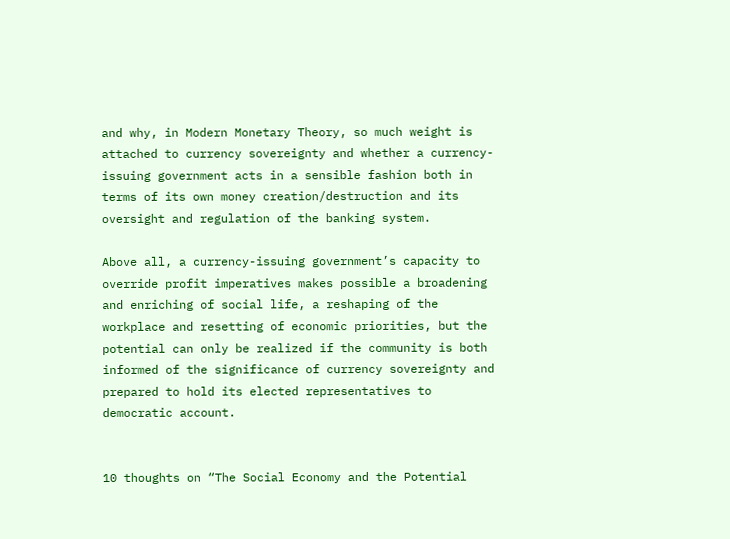and why, in Modern Monetary Theory, so much weight is attached to currency sovereignty and whether a currency-issuing government acts in a sensible fashion both in terms of its own money creation/destruction and its oversight and regulation of the banking system.

Above all, a currency-issuing government’s capacity to override profit imperatives makes possible a broadening and enriching of social life, a reshaping of the workplace and resetting of economic priorities, but the potential can only be realized if the community is both informed of the significance of currency sovereignty and prepared to hold its elected representatives to democratic account.


10 thoughts on “The Social Economy and the Potential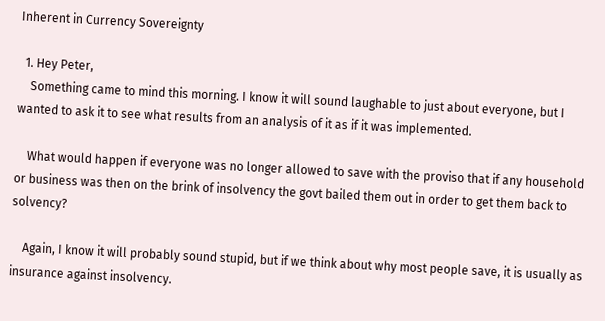Inherent in Currency Sovereignty

  1. Hey Peter,
    Something came to mind this morning. I know it will sound laughable to just about everyone, but I wanted to ask it to see what results from an analysis of it as if it was implemented.

    What would happen if everyone was no longer allowed to save with the proviso that if any household or business was then on the brink of insolvency the govt bailed them out in order to get them back to solvency?

    Again, I know it will probably sound stupid, but if we think about why most people save, it is usually as insurance against insolvency.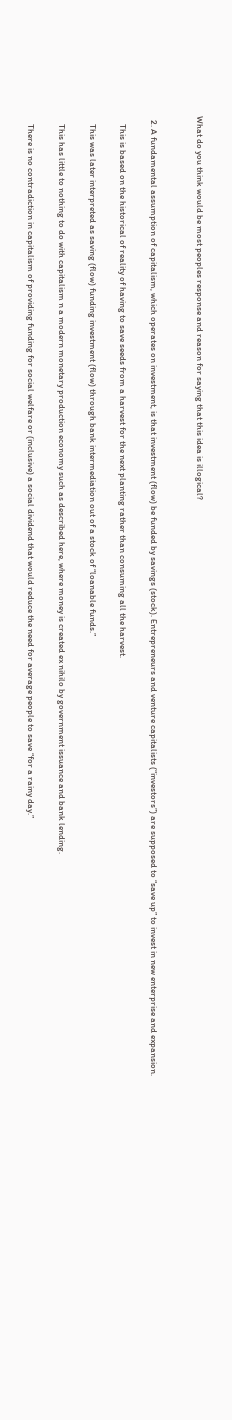What do you think would be most peoples response and reason for saying that this idea is illogical?


  2. A fundamental assumption of capitalism, which operates on investment, is that investment (flow) be funded by savings (stock). Entrepreneurs and venture capitalists (“investors”) are supposed to “save up” to invest in new enterprise and expansion.

    This is based on the historical of reality of having to save seeds from a harvest for the next planting rather than consuming all the harvest.

    This was later interpreted as saving (flow) funding investment (flow) through bank intermediation out of a stock of “loanable funds.”

    This has little to nothing to do with capitalism n a modern monetary production economy such as described here, where money is created ex nihilo by government issuance and bank lending.

    There is no contradiction in capitalism of providing funding for social welfare or (inclusive) a social dividend that would reduce the need for average people to save “for a rainy day.”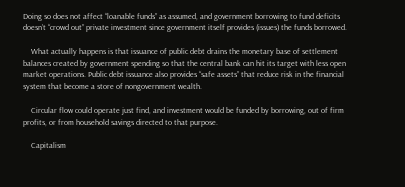Doing so does not affect “loanable funds” as assumed, and government borrowing to fund deficits doesn’t “crowd out” private investment since government itself provides (issues) the funds borrowed.

    What actually happens is that issuance of public debt drains the monetary base of settlement balances created by government spending so that the central bank can hit its target with less open market operations. Public debt issuance also provides “safe assets” that reduce risk in the financial system that become a store of nongovernment wealth.

    Circular flow could operate just find, and investment would be funded by borrowing, out of firm profits, or from household savings directed to that purpose.

    Capitalism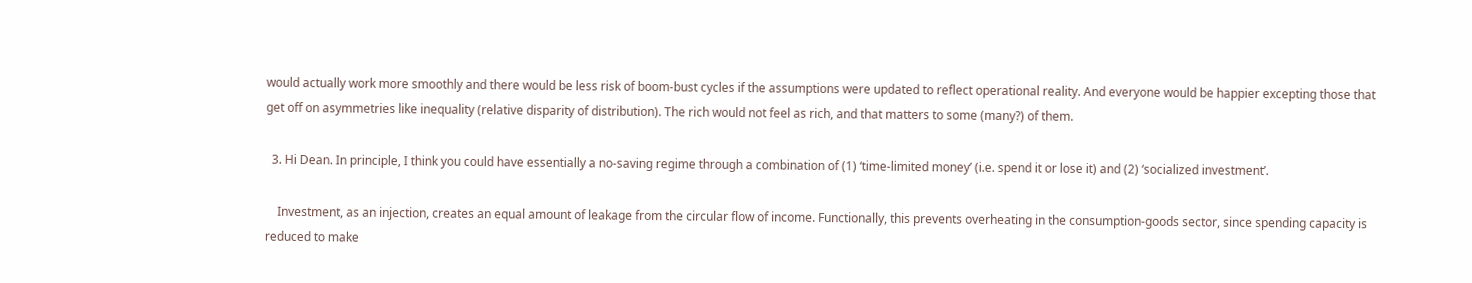would actually work more smoothly and there would be less risk of boom-bust cycles if the assumptions were updated to reflect operational reality. And everyone would be happier excepting those that get off on asymmetries like inequality (relative disparity of distribution). The rich would not feel as rich, and that matters to some (many?) of them.

  3. Hi Dean. In principle, I think you could have essentially a no-saving regime through a combination of (1) ‘time-limited money’ (i.e. spend it or lose it) and (2) ‘socialized investment’.

    Investment, as an injection, creates an equal amount of leakage from the circular flow of income. Functionally, this prevents overheating in the consumption-goods sector, since spending capacity is reduced to make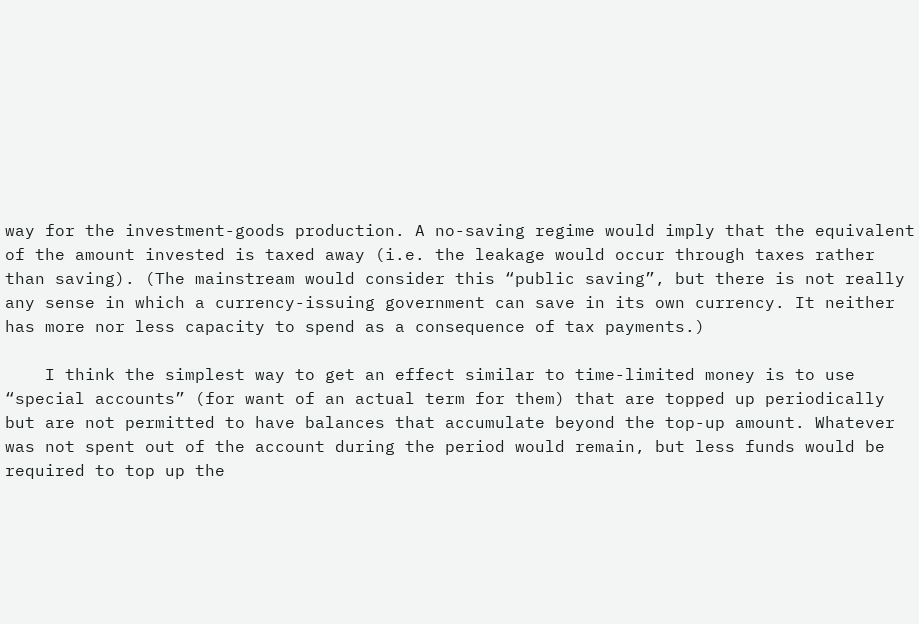way for the investment-goods production. A no-saving regime would imply that the equivalent of the amount invested is taxed away (i.e. the leakage would occur through taxes rather than saving). (The mainstream would consider this “public saving”, but there is not really any sense in which a currency-issuing government can save in its own currency. It neither has more nor less capacity to spend as a consequence of tax payments.)

    I think the simplest way to get an effect similar to time-limited money is to use “special accounts” (for want of an actual term for them) that are topped up periodically but are not permitted to have balances that accumulate beyond the top-up amount. Whatever was not spent out of the account during the period would remain, but less funds would be required to top up the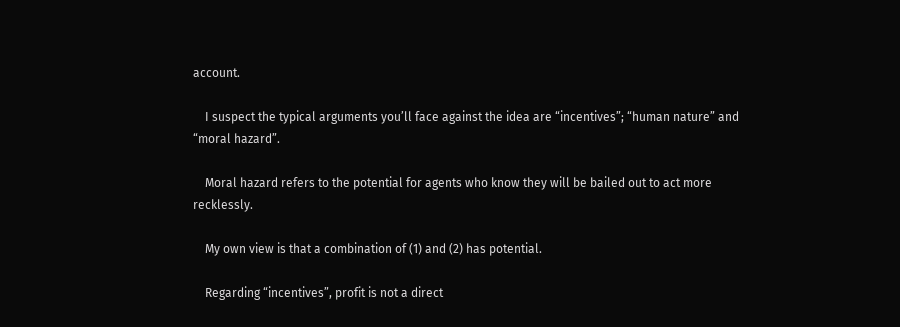account.

    I suspect the typical arguments you’ll face against the idea are “incentives”; “human nature” and “moral hazard”.

    Moral hazard refers to the potential for agents who know they will be bailed out to act more recklessly.

    My own view is that a combination of (1) and (2) has potential.

    Regarding “incentives”, profit is not a direct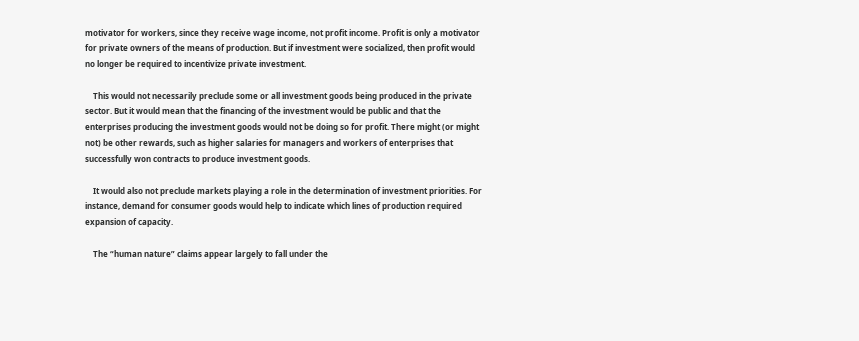motivator for workers, since they receive wage income, not profit income. Profit is only a motivator for private owners of the means of production. But if investment were socialized, then profit would no longer be required to incentivize private investment.

    This would not necessarily preclude some or all investment goods being produced in the private sector. But it would mean that the financing of the investment would be public and that the enterprises producing the investment goods would not be doing so for profit. There might (or might not) be other rewards, such as higher salaries for managers and workers of enterprises that successfully won contracts to produce investment goods.

    It would also not preclude markets playing a role in the determination of investment priorities. For instance, demand for consumer goods would help to indicate which lines of production required expansion of capacity.

    The “human nature” claims appear largely to fall under the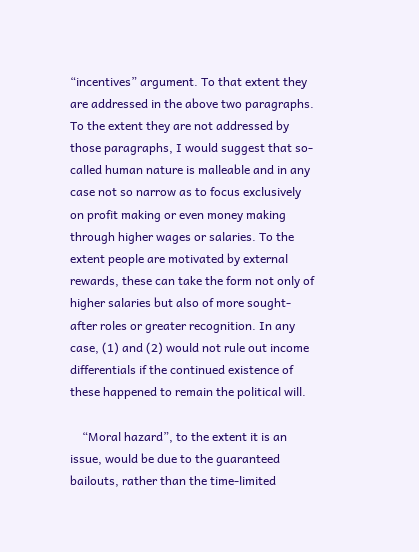“incentives” argument. To that extent they are addressed in the above two paragraphs. To the extent they are not addressed by those paragraphs, I would suggest that so-called human nature is malleable and in any case not so narrow as to focus exclusively on profit making or even money making through higher wages or salaries. To the extent people are motivated by external rewards, these can take the form not only of higher salaries but also of more sought-after roles or greater recognition. In any case, (1) and (2) would not rule out income differentials if the continued existence of these happened to remain the political will.

    “Moral hazard”, to the extent it is an issue, would be due to the guaranteed bailouts, rather than the time-limited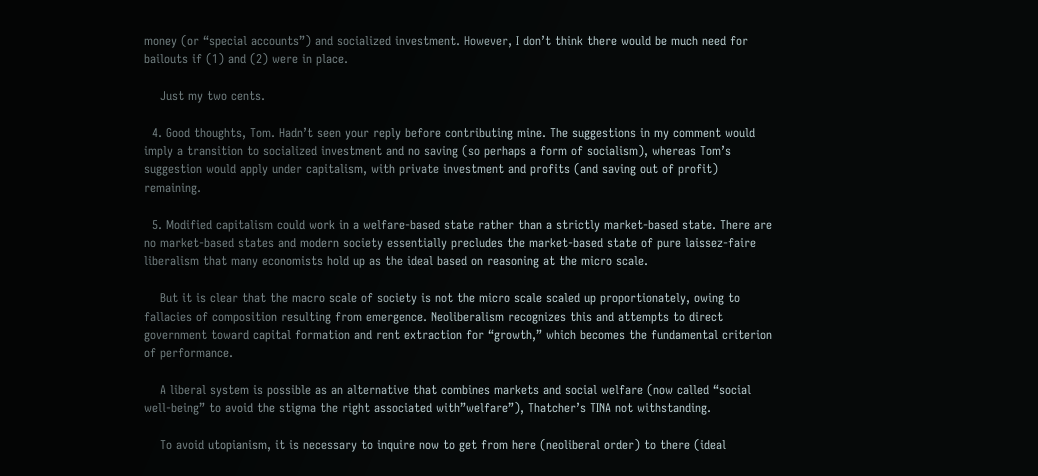money (or “special accounts”) and socialized investment. However, I don’t think there would be much need for bailouts if (1) and (2) were in place.

    Just my two cents.

  4. Good thoughts, Tom. Hadn’t seen your reply before contributing mine. The suggestions in my comment would imply a transition to socialized investment and no saving (so perhaps a form of socialism), whereas Tom’s suggestion would apply under capitalism, with private investment and profits (and saving out of profit) remaining.

  5. Modified capitalism could work in a welfare-based state rather than a strictly market-based state. There are no market-based states and modern society essentially precludes the market-based state of pure laissez-faire liberalism that many economists hold up as the ideal based on reasoning at the micro scale.

    But it is clear that the macro scale of society is not the micro scale scaled up proportionately, owing to fallacies of composition resulting from emergence. Neoliberalism recognizes this and attempts to direct government toward capital formation and rent extraction for “growth,” which becomes the fundamental criterion of performance.

    A liberal system is possible as an alternative that combines markets and social welfare (now called “social well-being” to avoid the stigma the right associated with”welfare”), Thatcher’s TINA not withstanding.

    To avoid utopianism, it is necessary to inquire now to get from here (neoliberal order) to there (ideal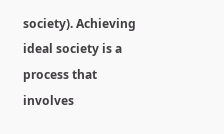society). Achieving ideal society is a process that involves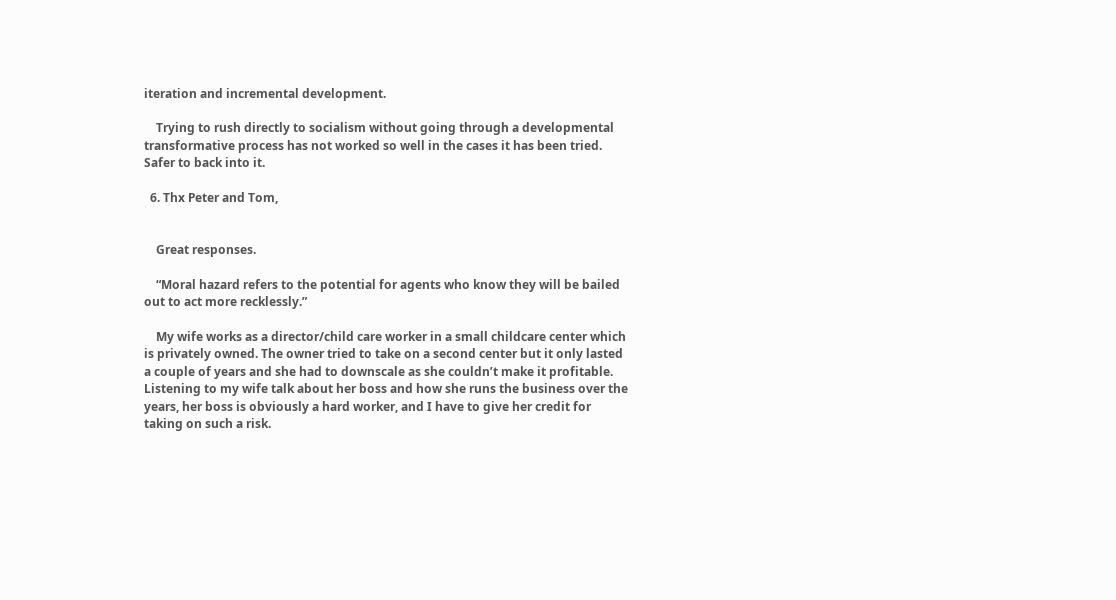iteration and incremental development.

    Trying to rush directly to socialism without going through a developmental transformative process has not worked so well in the cases it has been tried. Safer to back into it.

  6. Thx Peter and Tom,


    Great responses.

    “Moral hazard refers to the potential for agents who know they will be bailed out to act more recklessly.”

    My wife works as a director/child care worker in a small childcare center which is privately owned. The owner tried to take on a second center but it only lasted a couple of years and she had to downscale as she couldn’t make it profitable. Listening to my wife talk about her boss and how she runs the business over the years, her boss is obviously a hard worker, and I have to give her credit for taking on such a risk.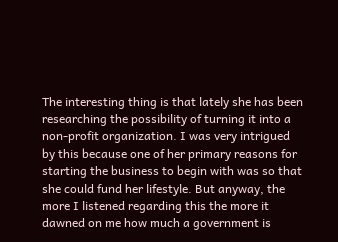The interesting thing is that lately she has been researching the possibility of turning it into a non-profit organization. I was very intrigued by this because one of her primary reasons for starting the business to begin with was so that she could fund her lifestyle. But anyway, the more I listened regarding this the more it dawned on me how much a government is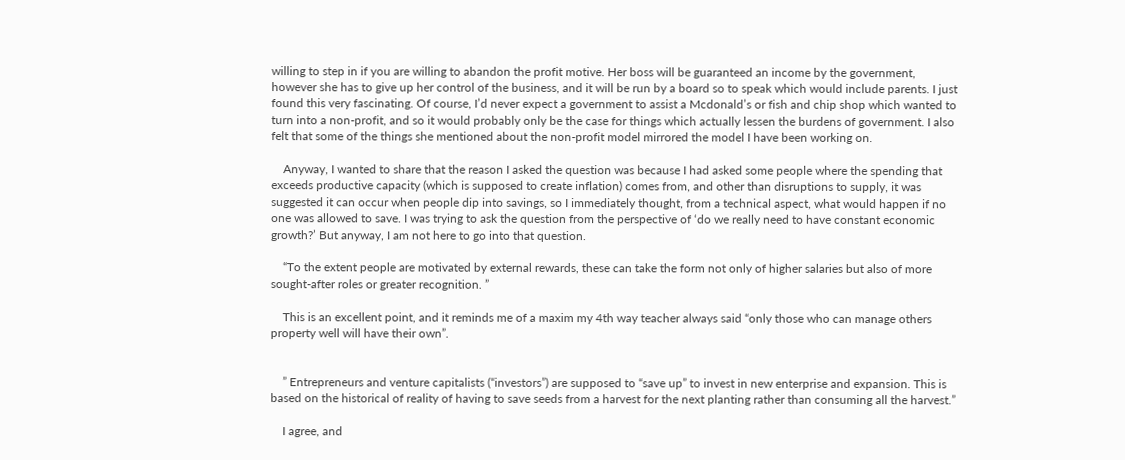willing to step in if you are willing to abandon the profit motive. Her boss will be guaranteed an income by the government, however she has to give up her control of the business, and it will be run by a board so to speak which would include parents. I just found this very fascinating. Of course, I’d never expect a government to assist a Mcdonald’s or fish and chip shop which wanted to turn into a non-profit, and so it would probably only be the case for things which actually lessen the burdens of government. I also felt that some of the things she mentioned about the non-profit model mirrored the model I have been working on.

    Anyway, I wanted to share that the reason I asked the question was because I had asked some people where the spending that exceeds productive capacity (which is supposed to create inflation) comes from, and other than disruptions to supply, it was suggested it can occur when people dip into savings, so I immediately thought, from a technical aspect, what would happen if no one was allowed to save. I was trying to ask the question from the perspective of ‘do we really need to have constant economic growth?’ But anyway, I am not here to go into that question.

    “To the extent people are motivated by external rewards, these can take the form not only of higher salaries but also of more sought-after roles or greater recognition. ”

    This is an excellent point, and it reminds me of a maxim my 4th way teacher always said “only those who can manage others property well will have their own”.


    ” Entrepreneurs and venture capitalists (“investors”) are supposed to “save up” to invest in new enterprise and expansion. This is based on the historical of reality of having to save seeds from a harvest for the next planting rather than consuming all the harvest.”

    I agree, and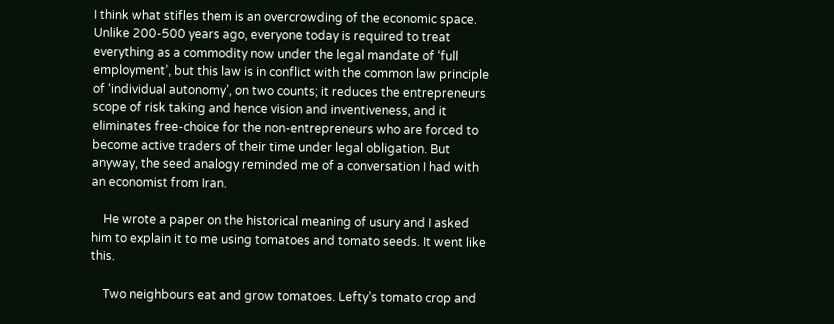I think what stifles them is an overcrowding of the economic space. Unlike 200-500 years ago, everyone today is required to treat everything as a commodity now under the legal mandate of ‘full employment’, but this law is in conflict with the common law principle of ‘individual autonomy’, on two counts; it reduces the entrepreneurs scope of risk taking and hence vision and inventiveness, and it eliminates free-choice for the non-entrepreneurs who are forced to become active traders of their time under legal obligation. But anyway, the seed analogy reminded me of a conversation I had with an economist from Iran.

    He wrote a paper on the historical meaning of usury and I asked him to explain it to me using tomatoes and tomato seeds. It went like this.

    Two neighbours eat and grow tomatoes. Lefty’s tomato crop and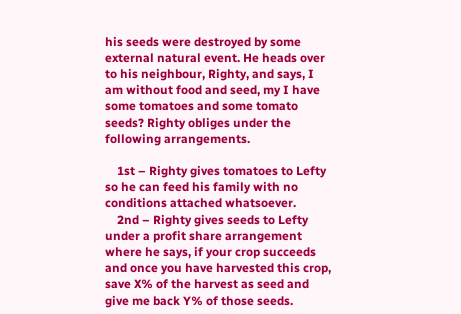his seeds were destroyed by some external natural event. He heads over to his neighbour, Righty, and says, I am without food and seed, my I have some tomatoes and some tomato seeds? Righty obliges under the following arrangements.

    1st – Righty gives tomatoes to Lefty so he can feed his family with no conditions attached whatsoever.
    2nd – Righty gives seeds to Lefty under a profit share arrangement where he says, if your crop succeeds and once you have harvested this crop, save X% of the harvest as seed and give me back Y% of those seeds.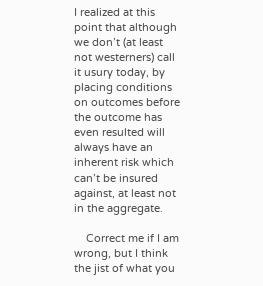I realized at this point that although we don’t (at least not westerners) call it usury today, by placing conditions on outcomes before the outcome has even resulted will always have an inherent risk which can’t be insured against, at least not in the aggregate.

    Correct me if I am wrong, but I think the jist of what you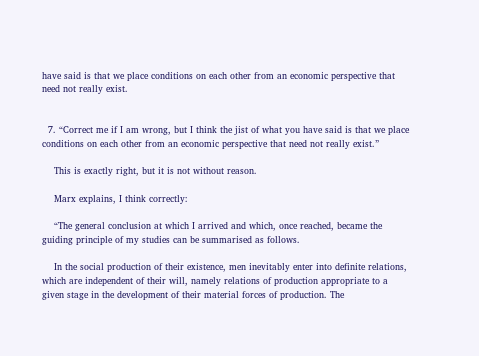have said is that we place conditions on each other from an economic perspective that need not really exist.


  7. “Correct me if I am wrong, but I think the jist of what you have said is that we place conditions on each other from an economic perspective that need not really exist.”

    This is exactly right, but it is not without reason.

    Marx explains, I think correctly:

    “The general conclusion at which I arrived and which, once reached, became the guiding principle of my studies can be summarised as follows.

    In the social production of their existence, men inevitably enter into definite relations, which are independent of their will, namely relations of production appropriate to a given stage in the development of their material forces of production. The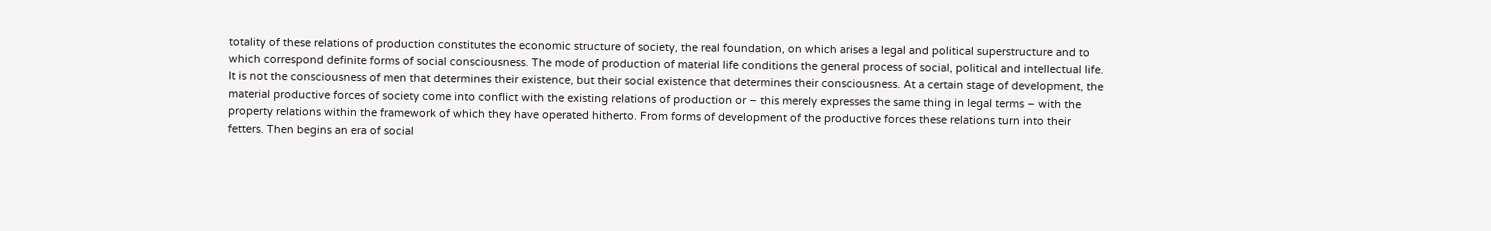totality of these relations of production constitutes the economic structure of society, the real foundation, on which arises a legal and political superstructure and to which correspond definite forms of social consciousness. The mode of production of material life conditions the general process of social, political and intellectual life. It is not the consciousness of men that determines their existence, but their social existence that determines their consciousness. At a certain stage of development, the material productive forces of society come into conflict with the existing relations of production or – this merely expresses the same thing in legal terms – with the property relations within the framework of which they have operated hitherto. From forms of development of the productive forces these relations turn into their fetters. Then begins an era of social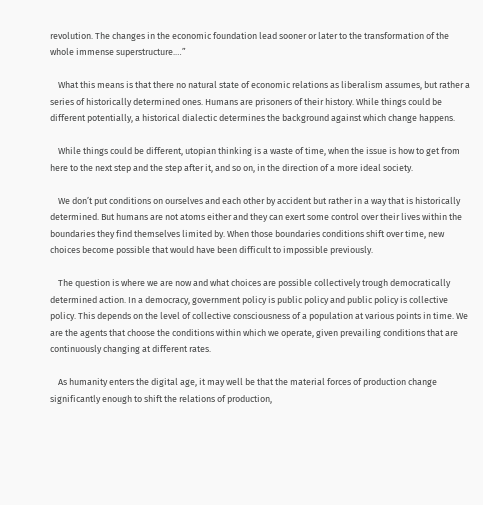revolution. The changes in the economic foundation lead sooner or later to the transformation of the whole immense superstructure.…”

    What this means is that there no natural state of economic relations as liberalism assumes, but rather a series of historically determined ones. Humans are prisoners of their history. While things could be different potentially, a historical dialectic determines the background against which change happens.

    While things could be different, utopian thinking is a waste of time, when the issue is how to get from here to the next step and the step after it, and so on, in the direction of a more ideal society.

    We don’t put conditions on ourselves and each other by accident but rather in a way that is historically determined. But humans are not atoms either and they can exert some control over their lives within the boundaries they find themselves limited by. When those boundaries conditions shift over time, new choices become possible that would have been difficult to impossible previously.

    The question is where we are now and what choices are possible collectively trough democratically determined action. In a democracy, government policy is public policy and public policy is collective policy. This depends on the level of collective consciousness of a population at various points in time. We are the agents that choose the conditions within which we operate, given prevailing conditions that are continuously changing at different rates.

    As humanity enters the digital age, it may well be that the material forces of production change significantly enough to shift the relations of production,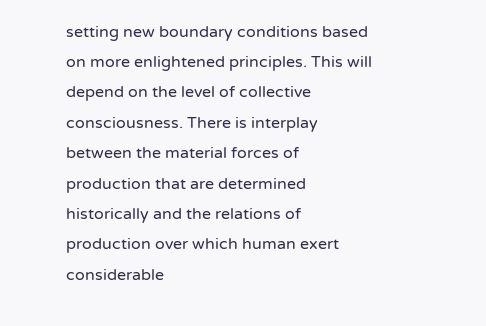setting new boundary conditions based on more enlightened principles. This will depend on the level of collective consciousness. There is interplay between the material forces of production that are determined historically and the relations of production over which human exert considerable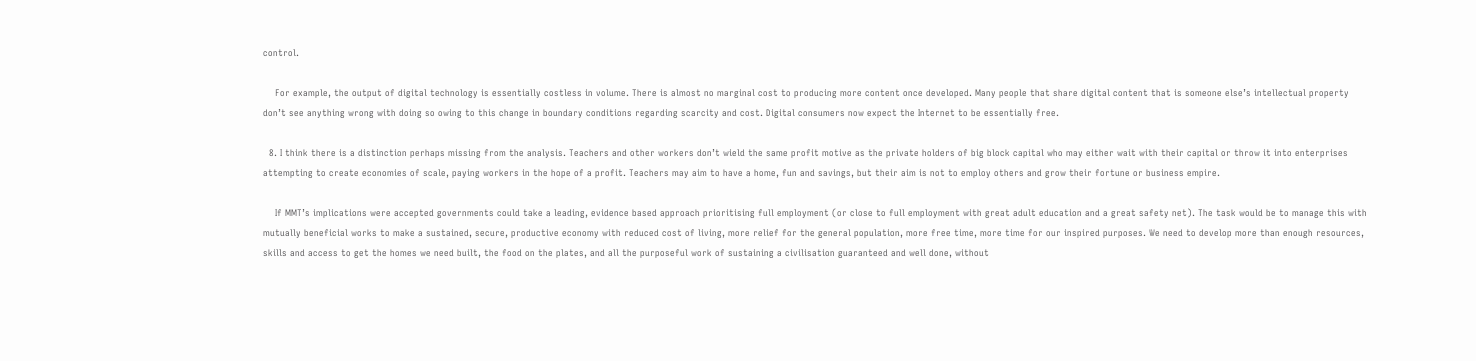control.

    For example, the output of digital technology is essentially costless in volume. There is almost no marginal cost to producing more content once developed. Many people that share digital content that is someone else’s intellectual property don’t see anything wrong with doing so owing to this change in boundary conditions regarding scarcity and cost. Digital consumers now expect the Internet to be essentially free.

  8. I think there is a distinction perhaps missing from the analysis. Teachers and other workers don’t wield the same profit motive as the private holders of big block capital who may either wait with their capital or throw it into enterprises attempting to create economies of scale, paying workers in the hope of a profit. Teachers may aim to have a home, fun and savings, but their aim is not to employ others and grow their fortune or business empire.

    If MMT’s implications were accepted governments could take a leading, evidence based approach prioritising full employment (or close to full employment with great adult education and a great safety net). The task would be to manage this with mutually beneficial works to make a sustained, secure, productive economy with reduced cost of living, more relief for the general population, more free time, more time for our inspired purposes. We need to develop more than enough resources, skills and access to get the homes we need built, the food on the plates, and all the purposeful work of sustaining a civilisation guaranteed and well done, without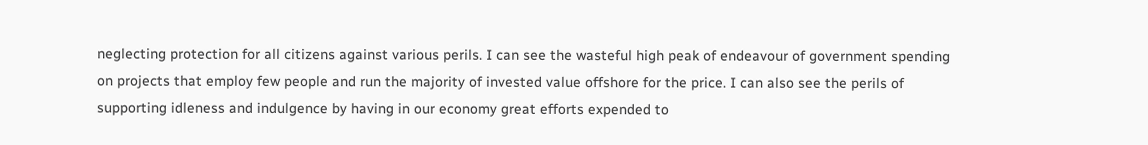neglecting protection for all citizens against various perils. I can see the wasteful high peak of endeavour of government spending on projects that employ few people and run the majority of invested value offshore for the price. I can also see the perils of supporting idleness and indulgence by having in our economy great efforts expended to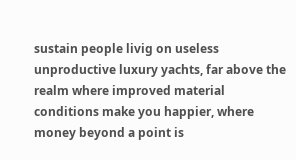sustain people livig on useless unproductive luxury yachts, far above the realm where improved material conditions make you happier, where money beyond a point is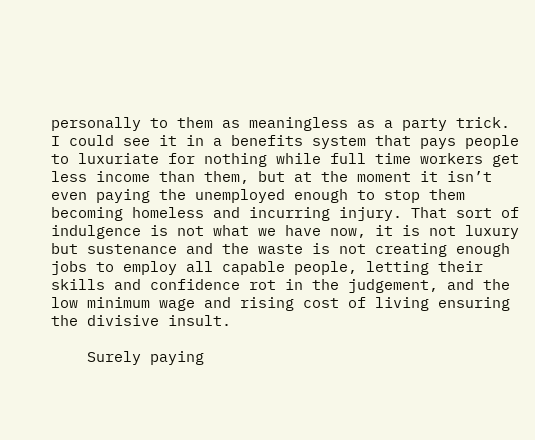personally to them as meaningless as a party trick. I could see it in a benefits system that pays people to luxuriate for nothing while full time workers get less income than them, but at the moment it isn’t even paying the unemployed enough to stop them becoming homeless and incurring injury. That sort of indulgence is not what we have now, it is not luxury but sustenance and the waste is not creating enough jobs to employ all capable people, letting their skills and confidence rot in the judgement, and the low minimum wage and rising cost of living ensuring the divisive insult.

    Surely paying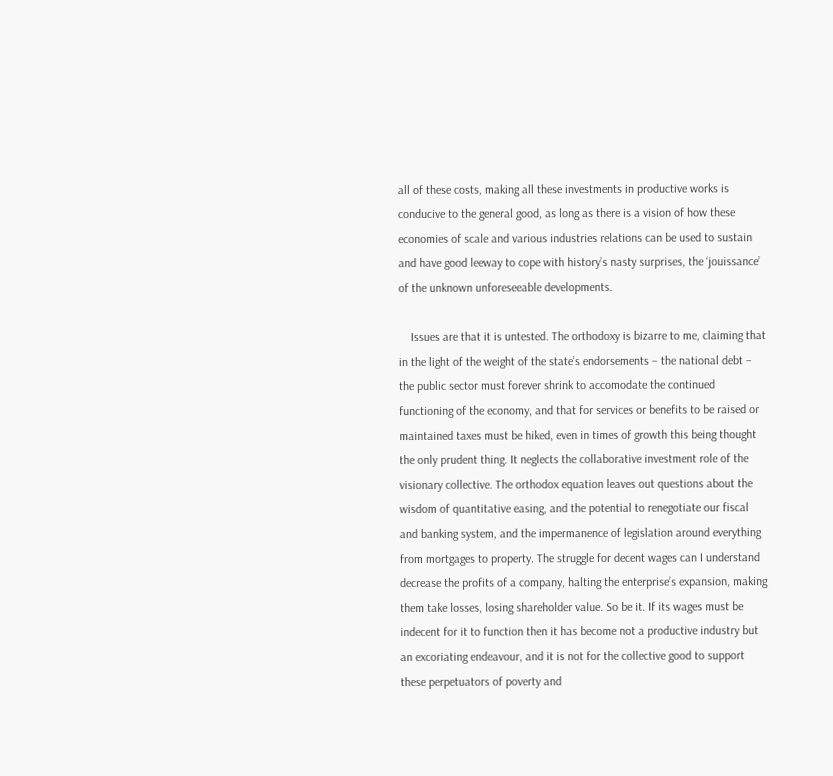all of these costs, making all these investments in productive works is conducive to the general good, as long as there is a vision of how these economies of scale and various industries relations can be used to sustain and have good leeway to cope with history’s nasty surprises, the ‘jouissance’ of the unknown unforeseeable developments.

    Issues are that it is untested. The orthodoxy is bizarre to me, claiming that in the light of the weight of the state’s endorsements – the national debt – the public sector must forever shrink to accomodate the continued functioning of the economy, and that for services or benefits to be raised or maintained taxes must be hiked, even in times of growth this being thought the only prudent thing. It neglects the collaborative investment role of the visionary collective. The orthodox equation leaves out questions about the wisdom of quantitative easing, and the potential to renegotiate our fiscal and banking system, and the impermanence of legislation around everything from mortgages to property. The struggle for decent wages can I understand decrease the profits of a company, halting the enterprise’s expansion, making them take losses, losing shareholder value. So be it. If its wages must be indecent for it to function then it has become not a productive industry but an excoriating endeavour, and it is not for the collective good to support these perpetuators of poverty and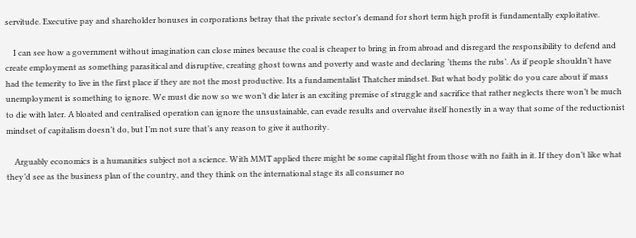servitude. Executive pay and shareholder bonuses in corporations betray that the private sector’s demand for short term high profit is fundamentally exploitative.

    I can see how a government without imagination can close mines because the coal is cheaper to bring in from abroad and disregard the responsibility to defend and create employment as something parasitical and disruptive, creating ghost towns and poverty and waste and declaring ‘thems the rubs’. As if people shouldn’t have had the temerity to live in the first place if they are not the most productive. Its a fundamentalist Thatcher mindset. But what body politic do you care about if mass unemployment is something to ignore. We must die now so we won’t die later is an exciting premise of struggle and sacrifice that rather neglects there won’t be much to die with later. A bloated and centralised operation can ignore the unsustainable, can evade results and overvalue itself honestly in a way that some of the reductionist mindset of capitalism doesn’t do, but I’m not sure that’s any reason to give it authority.

    Arguably economics is a humanities subject not a science. With MMT applied there might be some capital flight from those with no faith in it. If they don’t like what they’d see as the business plan of the country, and they think on the international stage its all consumer no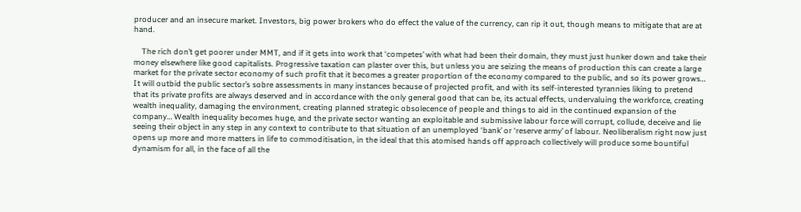producer and an insecure market. Investors, big power brokers who do effect the value of the currency, can rip it out, though means to mitigate that are at hand.

    The rich don’t get poorer under MMT, and if it gets into work that ‘competes’ with what had been their domain, they must just hunker down and take their money elsewhere like good capitalists. Progressive taxation can plaster over this, but unless you are seizing the means of production this can create a large market for the private sector economy of such profit that it becomes a greater proportion of the economy compared to the public, and so its power grows… It will outbid the public sector’s sobre assessments in many instances because of projected profit, and with its self-interested tyrannies liking to pretend that its private profits are always deserved and in accordance with the only general good that can be, its actual effects, undervaluing the workforce, creating wealth inequality, damaging the environment, creating planned strategic obsolecence of people and things to aid in the continued expansion of the company… Wealth inequality becomes huge, and the private sector wanting an exploitable and submissive labour force will corrupt, collude, deceive and lie seeing their object in any step in any context to contribute to that situation of an unemployed ‘bank’ or ‘reserve army’ of labour. Neoliberalism right now just opens up more and more matters in life to commoditisation, in the ideal that this atomised hands off approach collectively will produce some bountiful dynamism for all, in the face of all the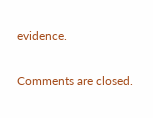evidence.

Comments are closed.